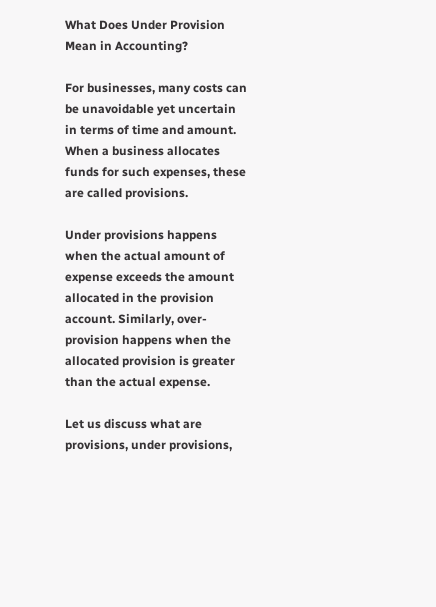What Does Under Provision Mean in Accounting?

For businesses, many costs can be unavoidable yet uncertain in terms of time and amount. When a business allocates funds for such expenses, these are called provisions.

Under provisions happens when the actual amount of expense exceeds the amount allocated in the provision account. Similarly, over-provision happens when the allocated provision is greater than the actual expense.

Let us discuss what are provisions, under provisions,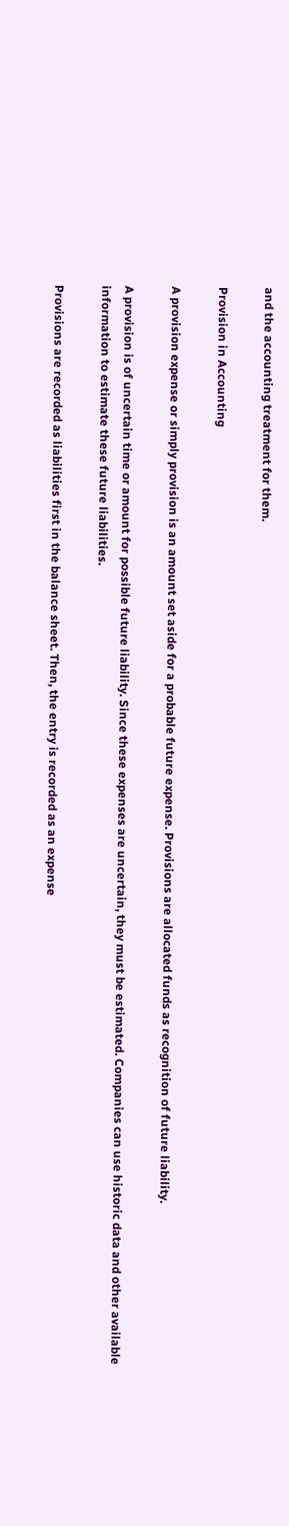and the accounting treatment for them.

Provision in Accounting

A provision expense or simply provision is an amount set aside for a probable future expense. Provisions are allocated funds as recognition of future liability.

A provision is of uncertain time or amount for possible future liability. Since these expenses are uncertain, they must be estimated. Companies can use historic data and other available information to estimate these future liabilities.

Provisions are recorded as liabilities first in the balance sheet. Then, the entry is recorded as an expense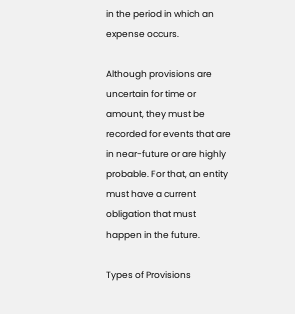in the period in which an expense occurs.

Although provisions are uncertain for time or amount, they must be recorded for events that are in near-future or are highly probable. For that, an entity must have a current obligation that must happen in the future.

Types of Provisions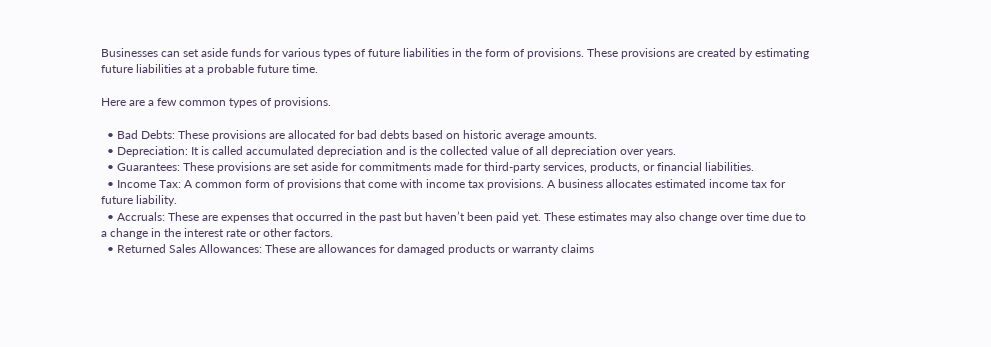Businesses can set aside funds for various types of future liabilities in the form of provisions. These provisions are created by estimating future liabilities at a probable future time.

Here are a few common types of provisions.

  • Bad Debts: These provisions are allocated for bad debts based on historic average amounts.
  • Depreciation: It is called accumulated depreciation and is the collected value of all depreciation over years.
  • Guarantees: These provisions are set aside for commitments made for third-party services, products, or financial liabilities.
  • Income Tax: A common form of provisions that come with income tax provisions. A business allocates estimated income tax for future liability.
  • Accruals: These are expenses that occurred in the past but haven’t been paid yet. These estimates may also change over time due to a change in the interest rate or other factors.
  • Returned Sales Allowances: These are allowances for damaged products or warranty claims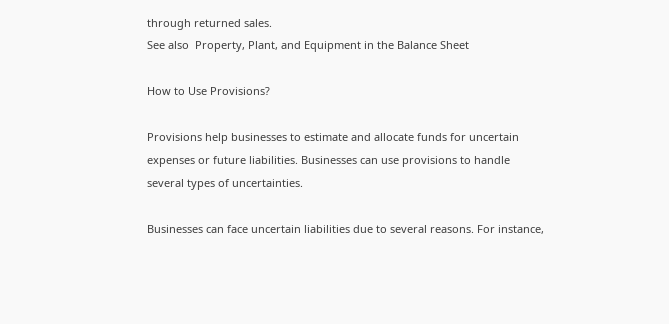through returned sales.
See also  Property, Plant, and Equipment in the Balance Sheet

How to Use Provisions?

Provisions help businesses to estimate and allocate funds for uncertain expenses or future liabilities. Businesses can use provisions to handle several types of uncertainties.

Businesses can face uncertain liabilities due to several reasons. For instance,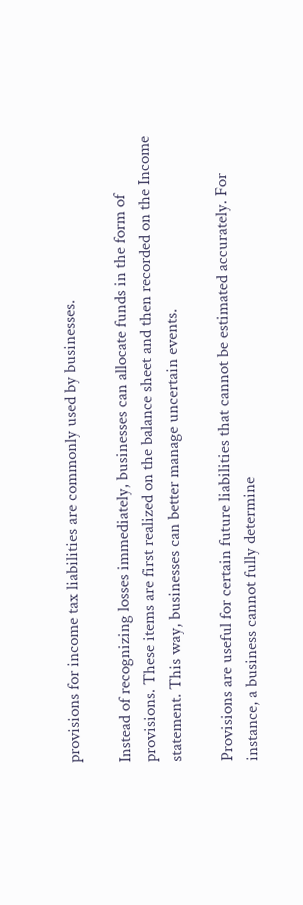provisions for income tax liabilities are commonly used by businesses.

Instead of recognizing losses immediately, businesses can allocate funds in the form of provisions. These items are first realized on the balance sheet and then recorded on the Income statement. This way, businesses can better manage uncertain events.

Provisions are useful for certain future liabilities that cannot be estimated accurately. For instance, a business cannot fully determine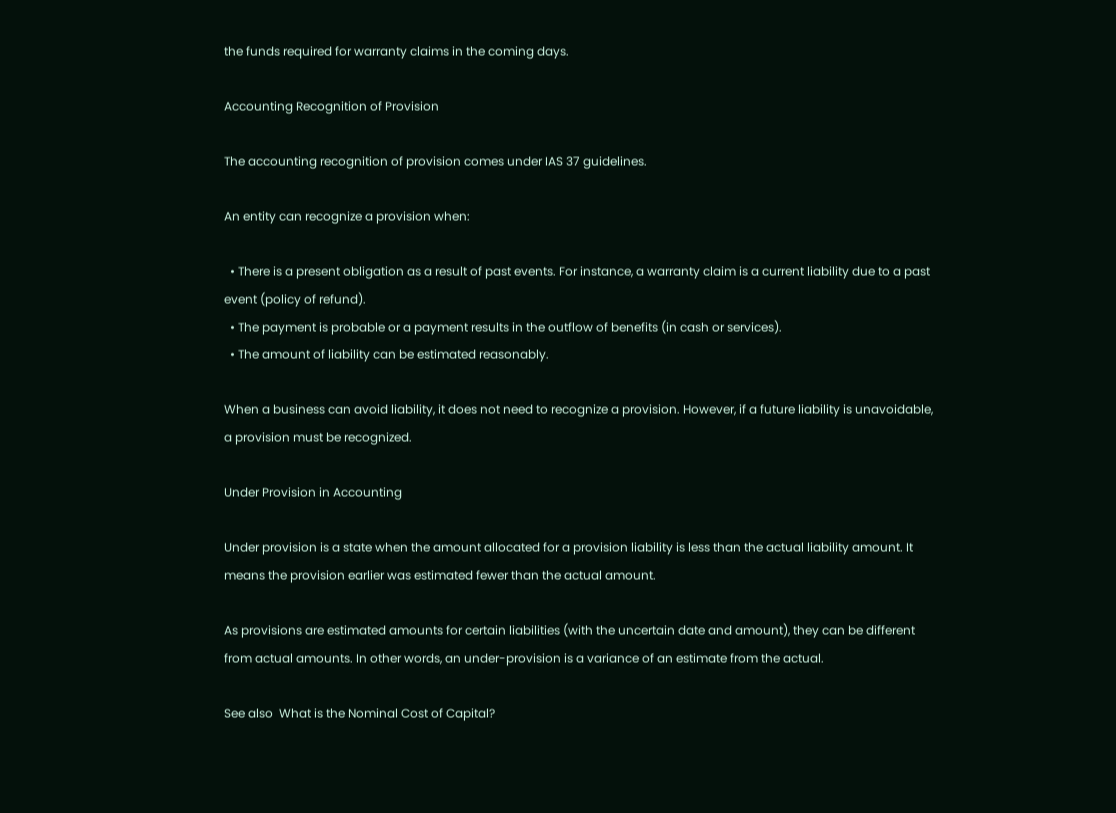the funds required for warranty claims in the coming days.

Accounting Recognition of Provision

The accounting recognition of provision comes under IAS 37 guidelines.

An entity can recognize a provision when:

  • There is a present obligation as a result of past events. For instance, a warranty claim is a current liability due to a past event (policy of refund).
  • The payment is probable or a payment results in the outflow of benefits (in cash or services).
  • The amount of liability can be estimated reasonably.

When a business can avoid liability, it does not need to recognize a provision. However, if a future liability is unavoidable, a provision must be recognized.

Under Provision in Accounting

Under provision is a state when the amount allocated for a provision liability is less than the actual liability amount. It means the provision earlier was estimated fewer than the actual amount.

As provisions are estimated amounts for certain liabilities (with the uncertain date and amount), they can be different from actual amounts. In other words, an under-provision is a variance of an estimate from the actual.

See also  What is the Nominal Cost of Capital?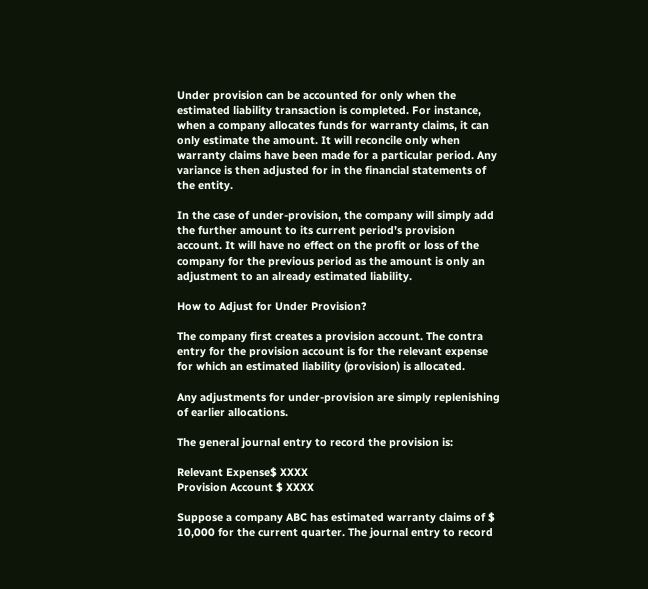Under provision can be accounted for only when the estimated liability transaction is completed. For instance, when a company allocates funds for warranty claims, it can only estimate the amount. It will reconcile only when warranty claims have been made for a particular period. Any variance is then adjusted for in the financial statements of the entity.

In the case of under-provision, the company will simply add the further amount to its current period’s provision account. It will have no effect on the profit or loss of the company for the previous period as the amount is only an adjustment to an already estimated liability.

How to Adjust for Under Provision?

The company first creates a provision account. The contra entry for the provision account is for the relevant expense for which an estimated liability (provision) is allocated.

Any adjustments for under-provision are simply replenishing of earlier allocations.

The general journal entry to record the provision is:

Relevant Expense$ XXXX
Provision Account $ XXXX

Suppose a company ABC has estimated warranty claims of $ 10,000 for the current quarter. The journal entry to record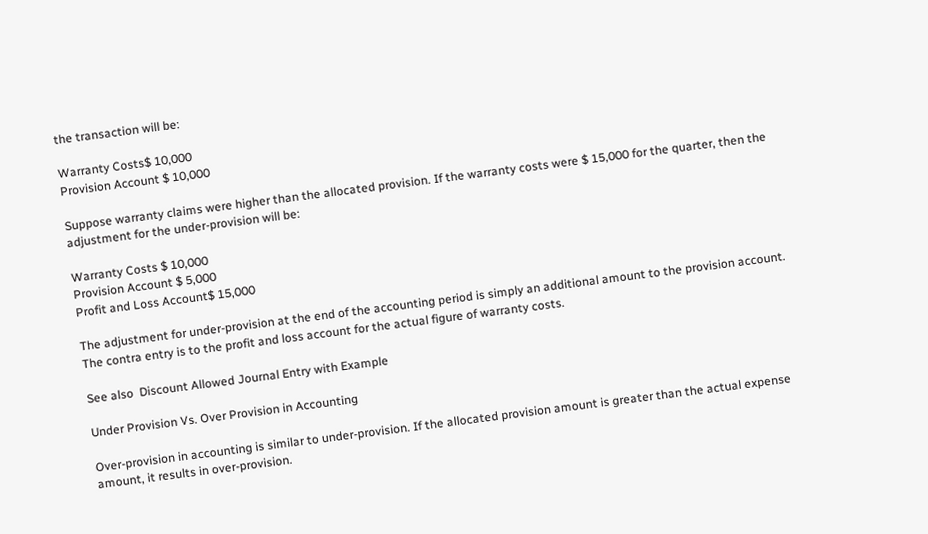the transaction will be:

Warranty Costs$ 10,000
Provision Account $ 10,000

Suppose warranty claims were higher than the allocated provision. If the warranty costs were $ 15,000 for the quarter, then the adjustment for the under-provision will be:

Warranty Costs $ 10,000
Provision Account $ 5,000
Profit and Loss Account$ 15,000

The adjustment for under-provision at the end of the accounting period is simply an additional amount to the provision account. The contra entry is to the profit and loss account for the actual figure of warranty costs.

See also  Discount Allowed Journal Entry with Example

Under Provision Vs. Over Provision in Accounting

Over-provision in accounting is similar to under-provision. If the allocated provision amount is greater than the actual expense amount, it results in over-provision.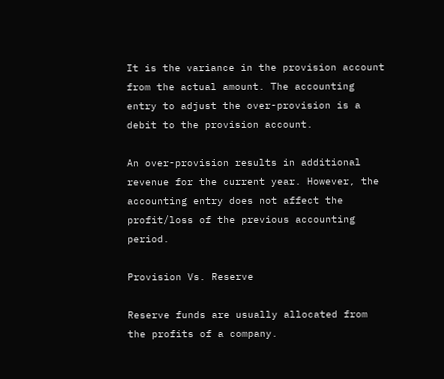It is the variance in the provision account from the actual amount. The accounting entry to adjust the over-provision is a debit to the provision account.

An over-provision results in additional revenue for the current year. However, the accounting entry does not affect the profit/loss of the previous accounting period.

Provision Vs. Reserve

Reserve funds are usually allocated from the profits of a company.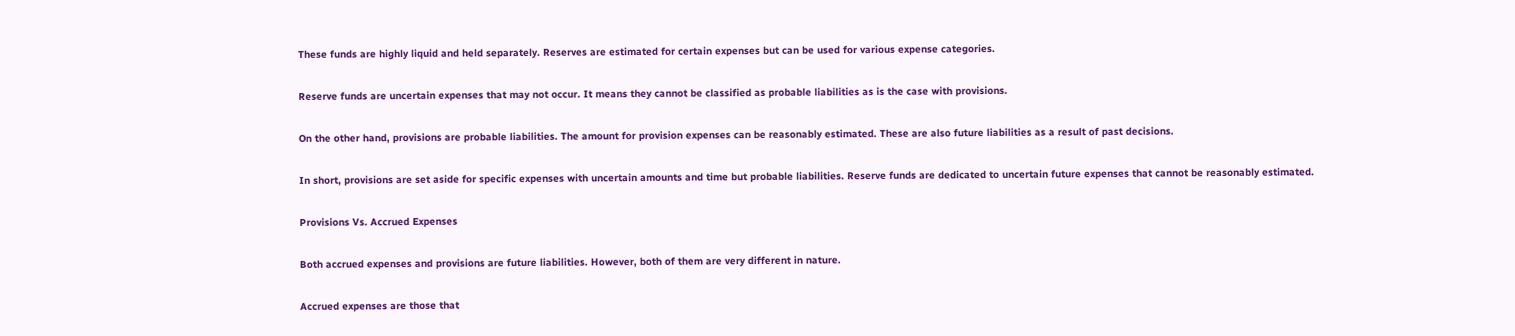These funds are highly liquid and held separately. Reserves are estimated for certain expenses but can be used for various expense categories.

Reserve funds are uncertain expenses that may not occur. It means they cannot be classified as probable liabilities as is the case with provisions.

On the other hand, provisions are probable liabilities. The amount for provision expenses can be reasonably estimated. These are also future liabilities as a result of past decisions.

In short, provisions are set aside for specific expenses with uncertain amounts and time but probable liabilities. Reserve funds are dedicated to uncertain future expenses that cannot be reasonably estimated.

Provisions Vs. Accrued Expenses

Both accrued expenses and provisions are future liabilities. However, both of them are very different in nature.

Accrued expenses are those that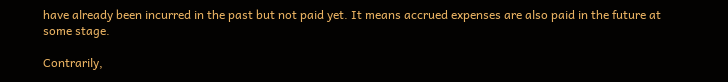have already been incurred in the past but not paid yet. It means accrued expenses are also paid in the future at some stage.

Contrarily,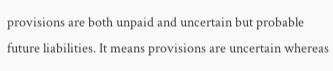provisions are both unpaid and uncertain but probable future liabilities. It means provisions are uncertain whereas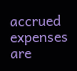accrued expenses are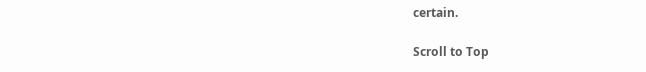certain.

Scroll to Top